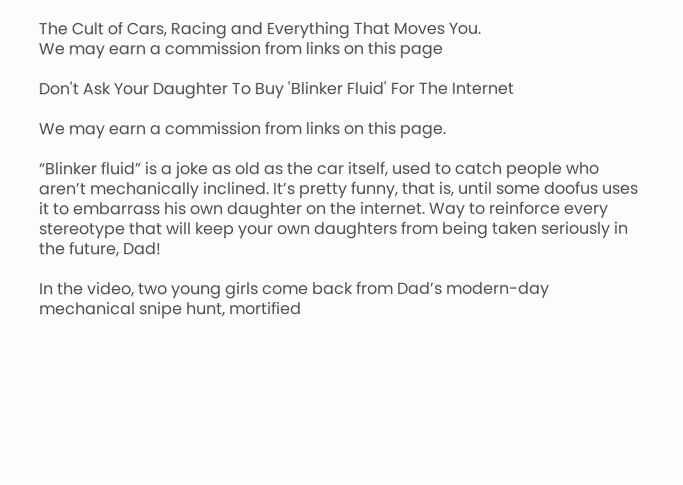The Cult of Cars, Racing and Everything That Moves You.
We may earn a commission from links on this page

Don't Ask Your Daughter To Buy 'Blinker Fluid' For The Internet

We may earn a commission from links on this page.

“Blinker fluid” is a joke as old as the car itself, used to catch people who aren’t mechanically inclined. It’s pretty funny, that is, until some doofus uses it to embarrass his own daughter on the internet. Way to reinforce every stereotype that will keep your own daughters from being taken seriously in the future, Dad!

In the video, two young girls come back from Dad’s modern-day mechanical snipe hunt, mortified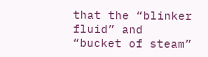that the “blinker fluid” and “bucket of steam”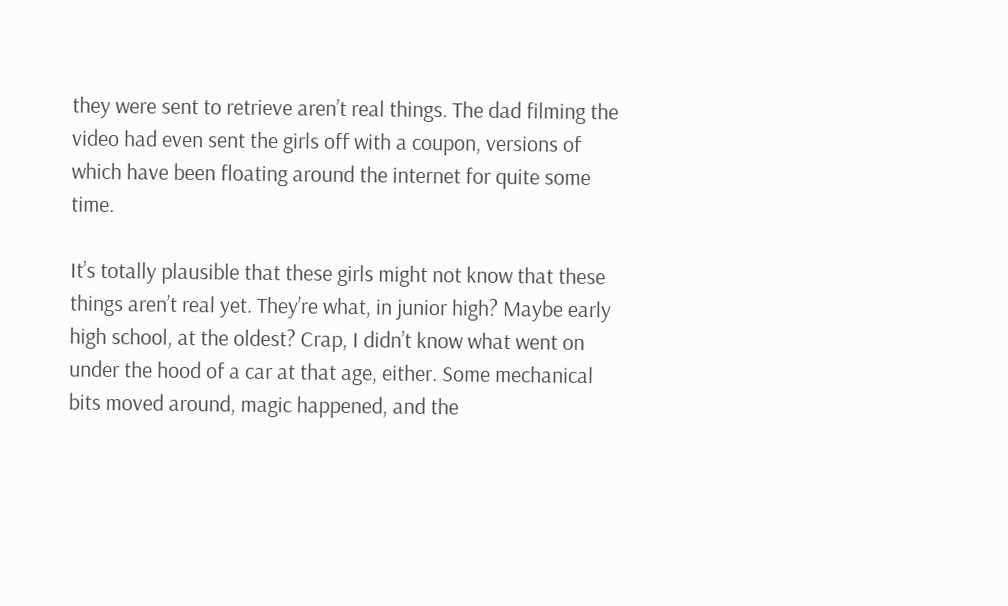they were sent to retrieve aren’t real things. The dad filming the video had even sent the girls off with a coupon, versions of which have been floating around the internet for quite some time.

It’s totally plausible that these girls might not know that these things aren’t real yet. They’re what, in junior high? Maybe early high school, at the oldest? Crap, I didn’t know what went on under the hood of a car at that age, either. Some mechanical bits moved around, magic happened, and the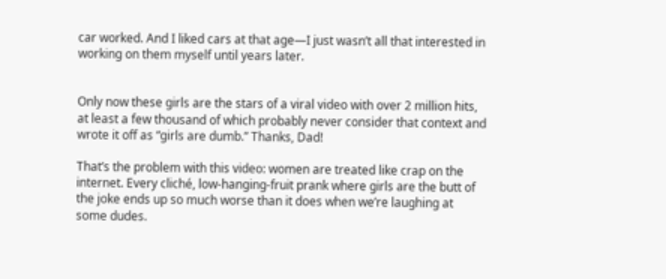car worked. And I liked cars at that age—I just wasn’t all that interested in working on them myself until years later.


Only now these girls are the stars of a viral video with over 2 million hits, at least a few thousand of which probably never consider that context and wrote it off as “girls are dumb.” Thanks, Dad!

That’s the problem with this video: women are treated like crap on the internet. Every cliché, low-hanging-fruit prank where girls are the butt of the joke ends up so much worse than it does when we’re laughing at some dudes.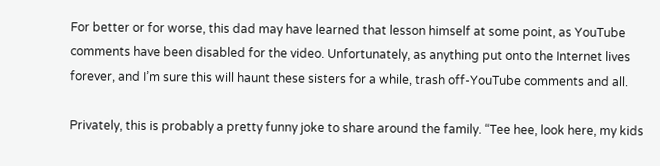For better or for worse, this dad may have learned that lesson himself at some point, as YouTube comments have been disabled for the video. Unfortunately, as anything put onto the Internet lives forever, and I’m sure this will haunt these sisters for a while, trash off-YouTube comments and all.

Privately, this is probably a pretty funny joke to share around the family. “Tee hee, look here, my kids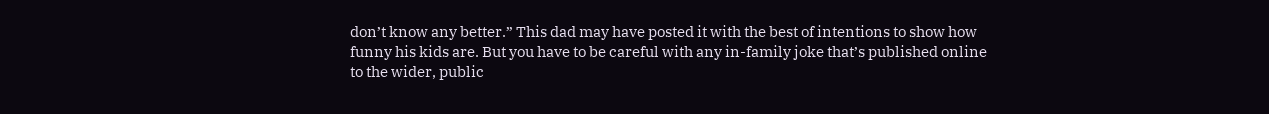don’t know any better.” This dad may have posted it with the best of intentions to show how funny his kids are. But you have to be careful with any in-family joke that’s published online to the wider, public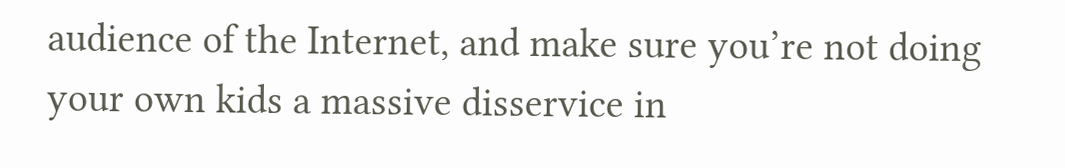audience of the Internet, and make sure you’re not doing your own kids a massive disservice in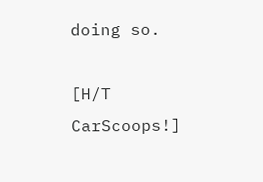doing so.

[H/T CarScoops!]